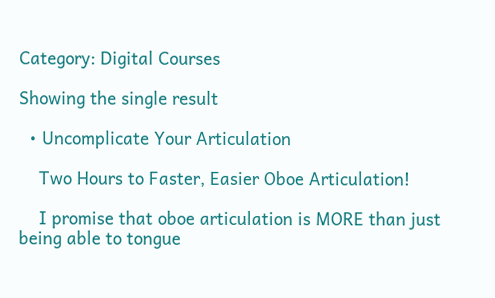Category: Digital Courses

Showing the single result

  • Uncomplicate Your Articulation

    Two Hours to Faster, Easier Oboe Articulation!

    I promise that oboe articulation is MORE than just being able to tongue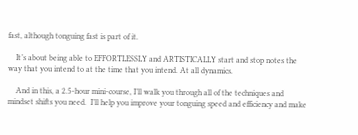fast, although tonguing fast is part of it.

    It’s about being able to EFFORTLESSLY and ARTISTICALLY start and stop notes the way that you intend to at the time that you intend. At all dynamics.

    And in this, a 2.5-hour mini-course, I’ll walk you through all of the techniques and mindset shifts you need.  I’ll help you improve your tonguing speed and efficiency and make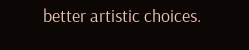better artistic choices.